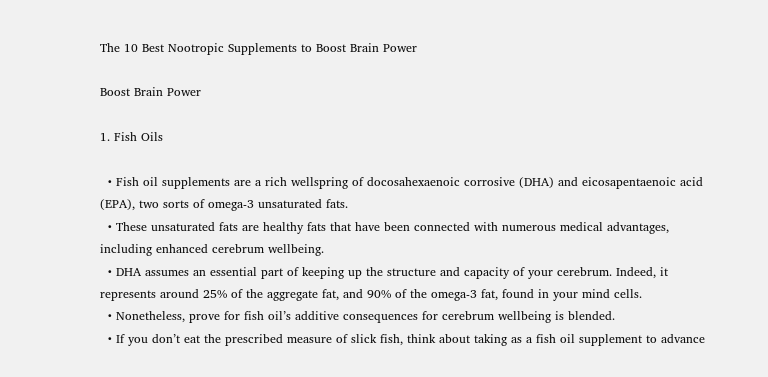The 10 Best Nootropic Supplements to Boost Brain Power

Boost Brain Power

1. Fish Oils

  • Fish oil supplements are a rich wellspring of docosahexaenoic corrosive (DHA) and eicosapentaenoic acid (EPA), two sorts of omega-3 unsaturated fats.
  • These unsaturated fats are healthy fats that have been connected with numerous medical advantages, including enhanced cerebrum wellbeing.
  • DHA assumes an essential part of keeping up the structure and capacity of your cerebrum. Indeed, it represents around 25% of the aggregate fat, and 90% of the omega-3 fat, found in your mind cells.
  • Nonetheless, prove for fish oil’s additive consequences for cerebrum wellbeing is blended.
  • If you don’t eat the prescribed measure of slick fish, think about taking as a fish oil supplement to advance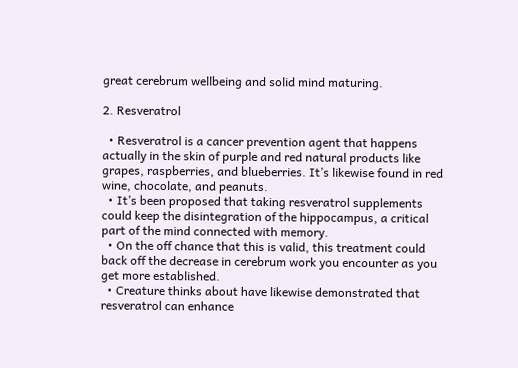great cerebrum wellbeing and solid mind maturing.

2. Resveratrol

  • Resveratrol is a cancer prevention agent that happens actually in the skin of purple and red natural products like grapes, raspberries, and blueberries. It’s likewise found in red wine, chocolate, and peanuts.
  • It’s been proposed that taking resveratrol supplements could keep the disintegration of the hippocampus, a critical part of the mind connected with memory.
  • On the off chance that this is valid, this treatment could back off the decrease in cerebrum work you encounter as you get more established.
  • Creature thinks about have likewise demonstrated that resveratrol can enhance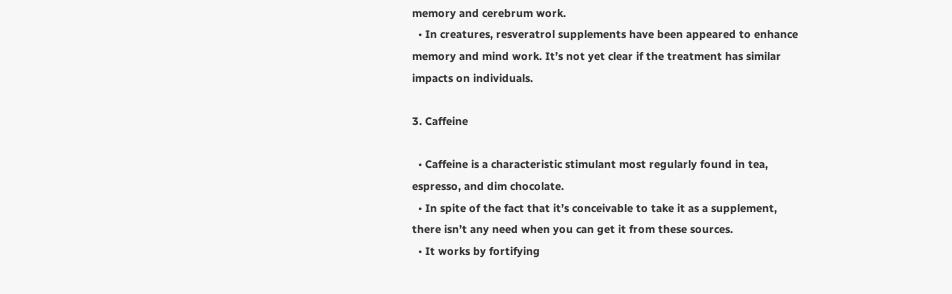memory and cerebrum work.
  • In creatures, resveratrol supplements have been appeared to enhance memory and mind work. It’s not yet clear if the treatment has similar impacts on individuals.

3. Caffeine

  • Caffeine is a characteristic stimulant most regularly found in tea, espresso, and dim chocolate.
  • In spite of the fact that it’s conceivable to take it as a supplement, there isn’t any need when you can get it from these sources.
  • It works by fortifying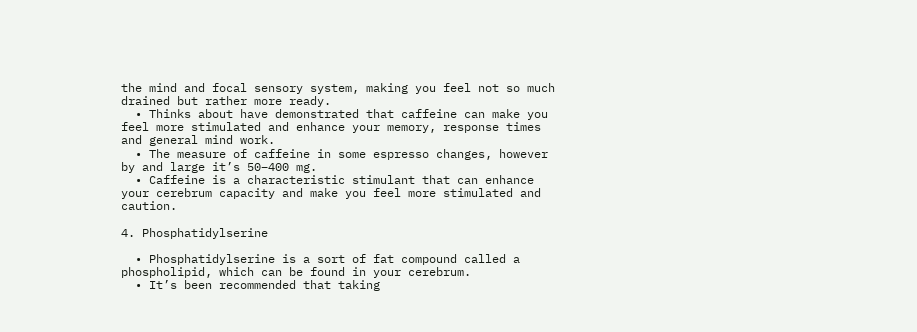the mind and focal sensory system, making you feel not so much drained but rather more ready.
  • Thinks about have demonstrated that caffeine can make you feel more stimulated and enhance your memory, response times and general mind work.
  • The measure of caffeine in some espresso changes, however by and large it’s 50–400 mg.
  • Caffeine is a characteristic stimulant that can enhance your cerebrum capacity and make you feel more stimulated and caution.

4. Phosphatidylserine

  • Phosphatidylserine is a sort of fat compound called a phospholipid, which can be found in your cerebrum.
  • It’s been recommended that taking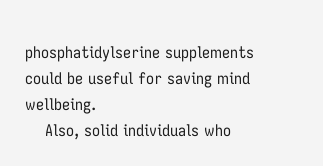phosphatidylserine supplements could be useful for saving mind wellbeing.
    Also, solid individuals who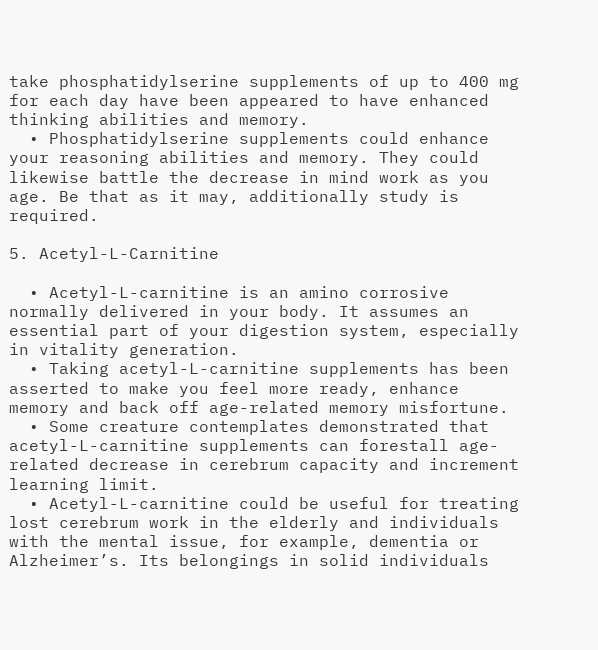take phosphatidylserine supplements of up to 400 mg for each day have been appeared to have enhanced thinking abilities and memory.
  • Phosphatidylserine supplements could enhance your reasoning abilities and memory. They could likewise battle the decrease in mind work as you age. Be that as it may, additionally study is required.

5. Acetyl-L-Carnitine

  • Acetyl-L-carnitine is an amino corrosive normally delivered in your body. It assumes an essential part of your digestion system, especially in vitality generation.
  • Taking acetyl-L-carnitine supplements has been asserted to make you feel more ready, enhance memory and back off age-related memory misfortune.
  • Some creature contemplates demonstrated that acetyl-L-carnitine supplements can forestall age-related decrease in cerebrum capacity and increment learning limit.
  • Acetyl-L-carnitine could be useful for treating lost cerebrum work in the elderly and individuals with the mental issue, for example, dementia or Alzheimer’s. Its belongings in solid individuals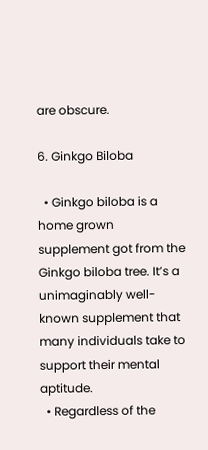are obscure.

6. Ginkgo Biloba

  • Ginkgo biloba is a home grown supplement got from the Ginkgo biloba tree. It’s a unimaginably well-known supplement that many individuals take to support their mental aptitude.
  • Regardless of the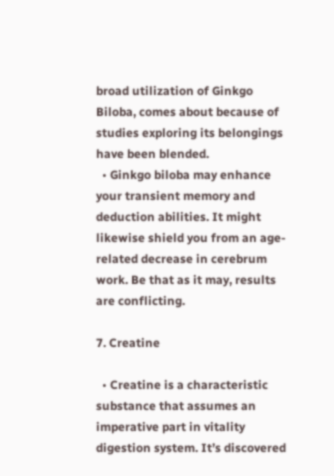broad utilization of Ginkgo Biloba, comes about because of studies exploring its belongings have been blended.
  • Ginkgo biloba may enhance your transient memory and deduction abilities. It might likewise shield you from an age-related decrease in cerebrum work. Be that as it may, results are conflicting.

7. Creatine

  • Creatine is a characteristic substance that assumes an imperative part in vitality digestion system. It’s discovered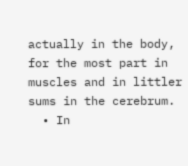actually in the body, for the most part in muscles and in littler sums in the cerebrum.
  • In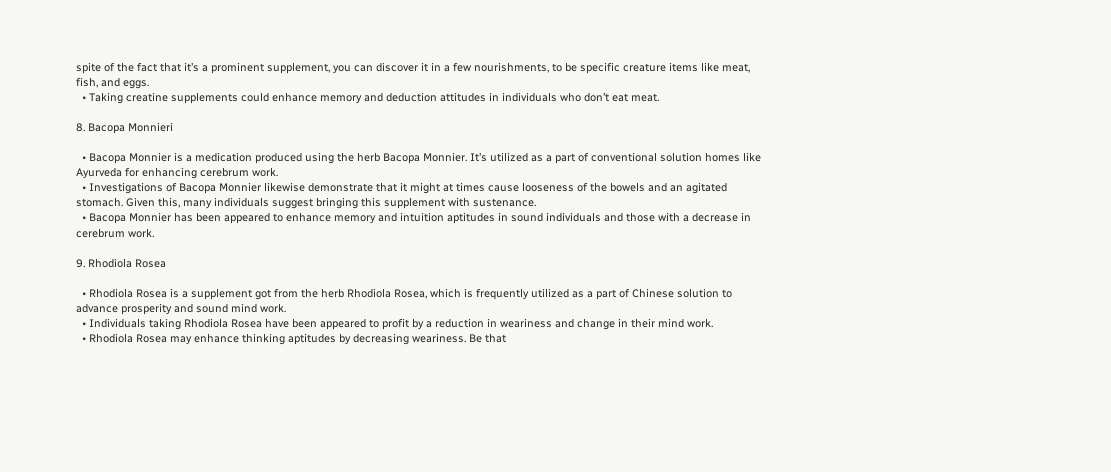spite of the fact that it’s a prominent supplement, you can discover it in a few nourishments, to be specific creature items like meat, fish, and eggs.
  • Taking creatine supplements could enhance memory and deduction attitudes in individuals who don’t eat meat.

8. Bacopa Monnieri

  • Bacopa Monnier is a medication produced using the herb Bacopa Monnier. It’s utilized as a part of conventional solution homes like Ayurveda for enhancing cerebrum work.
  • Investigations of Bacopa Monnier likewise demonstrate that it might at times cause looseness of the bowels and an agitated stomach. Given this, many individuals suggest bringing this supplement with sustenance.
  • Bacopa Monnier has been appeared to enhance memory and intuition aptitudes in sound individuals and those with a decrease in cerebrum work.

9. Rhodiola Rosea

  • Rhodiola Rosea is a supplement got from the herb Rhodiola Rosea, which is frequently utilized as a part of Chinese solution to advance prosperity and sound mind work.
  • Individuals taking Rhodiola Rosea have been appeared to profit by a reduction in weariness and change in their mind work.
  • Rhodiola Rosea may enhance thinking aptitudes by decreasing weariness. Be that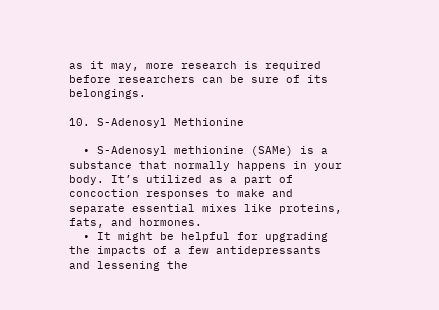as it may, more research is required before researchers can be sure of its belongings.

10. S-Adenosyl Methionine

  • S-Adenosyl methionine (SAMe) is a substance that normally happens in your body. It’s utilized as a part of concoction responses to make and separate essential mixes like proteins, fats, and hormones.
  • It might be helpful for upgrading the impacts of a few antidepressants and lessening the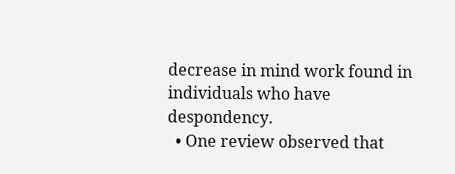decrease in mind work found in individuals who have despondency.
  • One review observed that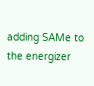adding SAMe to the energizer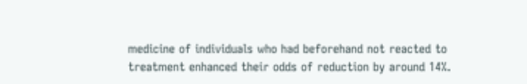medicine of individuals who had beforehand not reacted to treatment enhanced their odds of reduction by around 14%.